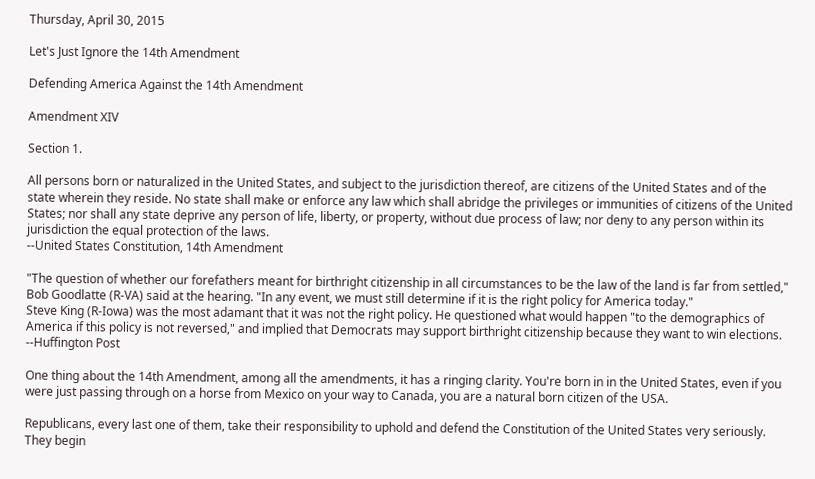Thursday, April 30, 2015

Let's Just Ignore the 14th Amendment

Defending America Against the 14th Amendment

Amendment XIV

Section 1.

All persons born or naturalized in the United States, and subject to the jurisdiction thereof, are citizens of the United States and of the state wherein they reside. No state shall make or enforce any law which shall abridge the privileges or immunities of citizens of the United States; nor shall any state deprive any person of life, liberty, or property, without due process of law; nor deny to any person within its jurisdiction the equal protection of the laws.
--United States Constitution, 14th Amendment

"The question of whether our forefathers meant for birthright citizenship in all circumstances to be the law of the land is far from settled," Bob Goodlatte (R-VA) said at the hearing. "In any event, we must still determine if it is the right policy for America today."
Steve King (R-Iowa) was the most adamant that it was not the right policy. He questioned what would happen "to the demographics of America if this policy is not reversed," and implied that Democrats may support birthright citizenship because they want to win elections.
--Huffington Post

One thing about the 14th Amendment, among all the amendments, it has a ringing clarity. You're born in in the United States, even if you were just passing through on a horse from Mexico on your way to Canada, you are a natural born citizen of the USA.

Republicans, every last one of them, take their responsibility to uphold and defend the Constitution of the United States very seriously. They begin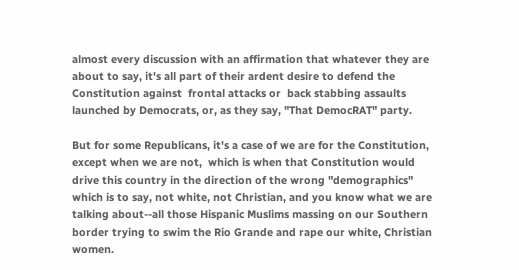almost every discussion with an affirmation that whatever they are about to say, it's all part of their ardent desire to defend the Constitution against  frontal attacks or  back stabbing assaults launched by Democrats, or, as they say, "That DemocRAT" party.

But for some Republicans, it's a case of we are for the Constitution, except when we are not,  which is when that Constitution would drive this country in the direction of the wrong "demographics" which is to say, not white, not Christian, and you know what we are talking about--all those Hispanic Muslims massing on our Southern border trying to swim the Rio Grande and rape our white, Christian women.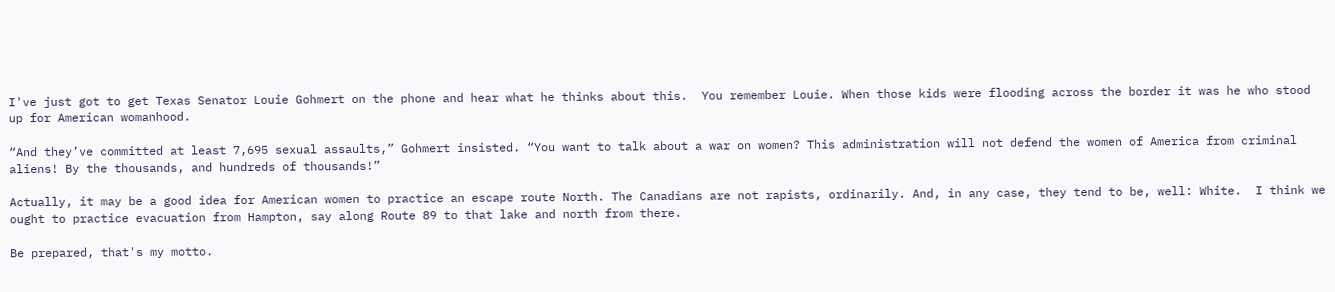I've just got to get Texas Senator Louie Gohmert on the phone and hear what he thinks about this.  You remember Louie. When those kids were flooding across the border it was he who stood up for American womanhood.

“And they’ve committed at least 7,695 sexual assaults,” Gohmert insisted. “You want to talk about a war on women? This administration will not defend the women of America from criminal aliens! By the thousands, and hundreds of thousands!”

Actually, it may be a good idea for American women to practice an escape route North. The Canadians are not rapists, ordinarily. And, in any case, they tend to be, well: White.  I think we ought to practice evacuation from Hampton, say along Route 89 to that lake and north from there.

Be prepared, that's my motto.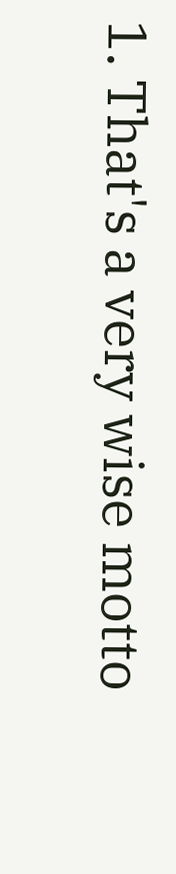1. That's a very wise motto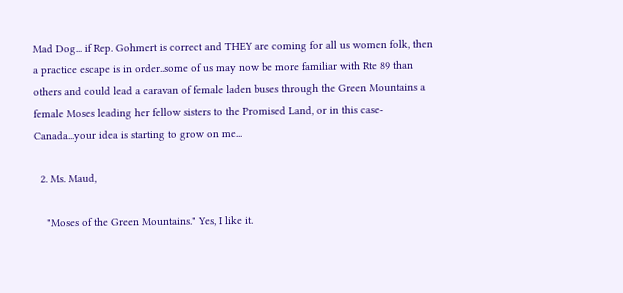Mad Dog... if Rep. Gohmert is correct and THEY are coming for all us women folk, then a practice escape is in order..some of us may now be more familiar with Rte 89 than others and could lead a caravan of female laden buses through the Green Mountains a female Moses leading her fellow sisters to the Promised Land, or in this case- Canada...your idea is starting to grow on me...

  2. Ms. Maud,

    "Moses of the Green Mountains." Yes, I like it.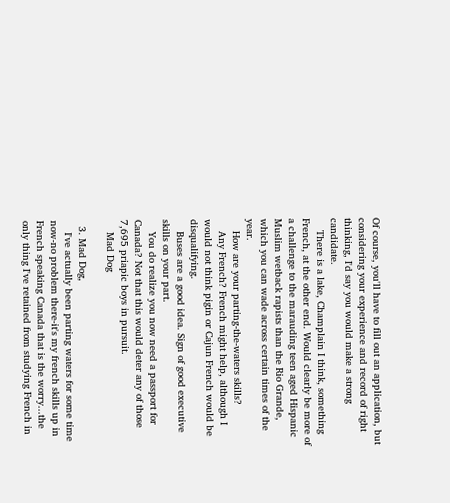Of course, you'll have to fill out an application, but considering your experience and record of right thinking, I'd say you would make a strong candidate.
    There is a lake, Champlain I think, something French, at the other end. Would clearly be more of a challenge to the marauding teen aged Hispanic Muslim wetback rapists than the Rio Grande, which you can wade across certain times of the year.
    How are your parting-the-waters skills?
    Any French? French might help, although I would not think pigin or Cajun French would be disqualifying.
    Buses are a good idea. Sign of good executive skills on your part.
    You do realize you now need a passport for Canada? Not that this would deter any of those 7,695 priapic boys in pursuit.
    Mad Dog

  3. Mad Dog,
    I've actually been parting waters for some time now-no problem there-it's my french skills up in French speaking Canada that is the worry...the only thing I've retained from studying French in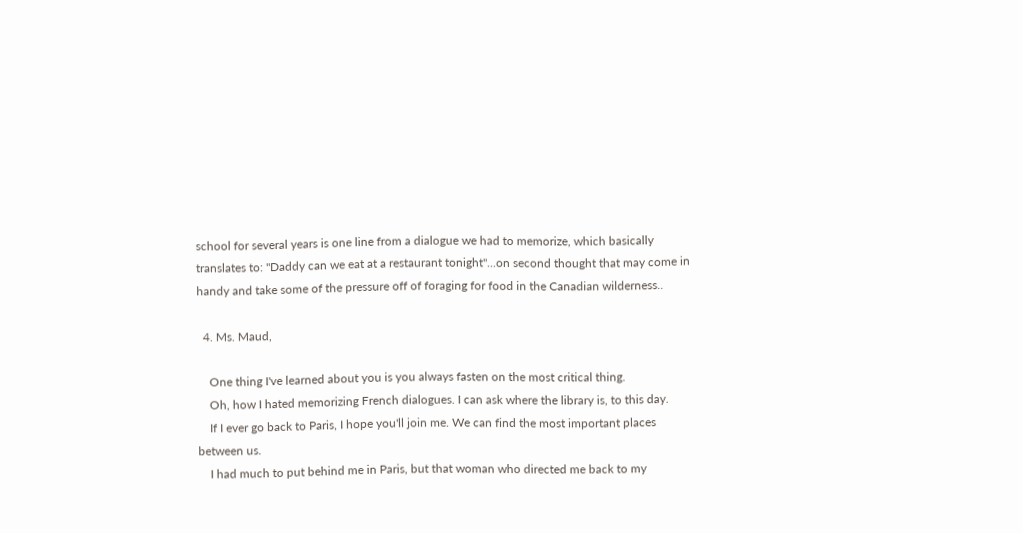school for several years is one line from a dialogue we had to memorize, which basically translates to: "Daddy can we eat at a restaurant tonight"...on second thought that may come in handy and take some of the pressure off of foraging for food in the Canadian wilderness..

  4. Ms. Maud,

    One thing I've learned about you is you always fasten on the most critical thing.
    Oh, how I hated memorizing French dialogues. I can ask where the library is, to this day.
    If I ever go back to Paris, I hope you'll join me. We can find the most important places between us.
    I had much to put behind me in Paris, but that woman who directed me back to my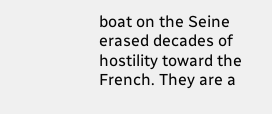boat on the Seine erased decades of hostility toward the French. They are a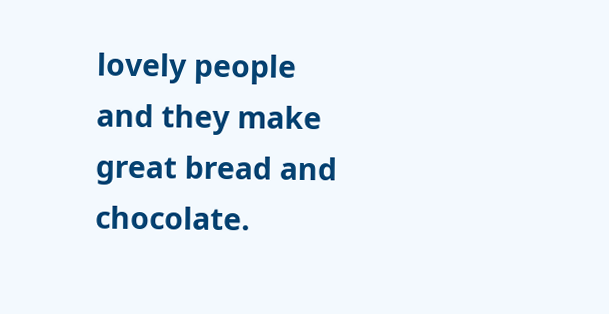lovely people and they make great bread and chocolate.